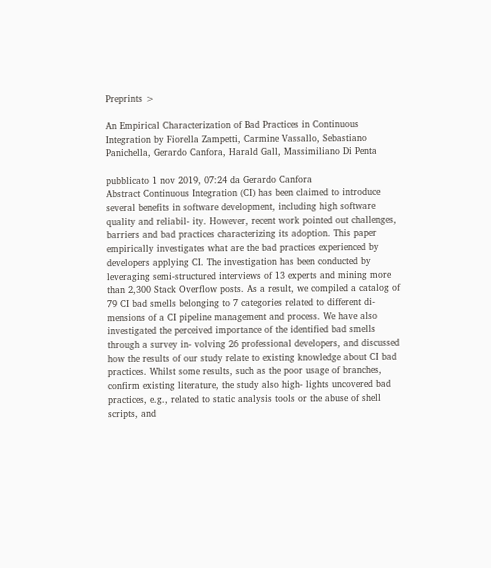Preprints >

An Empirical Characterization of Bad Practices in Continuous Integration by Fiorella Zampetti, Carmine Vassallo, Sebastiano Panichella, Gerardo Canfora, Harald Gall, Massimiliano Di Penta

pubblicato 1 nov 2019, 07:24 da Gerardo Canfora
Abstract Continuous Integration (CI) has been claimed to introduce several benefits in software development, including high software quality and reliabil- ity. However, recent work pointed out challenges, barriers and bad practices characterizing its adoption. This paper empirically investigates what are the bad practices experienced by developers applying CI. The investigation has been conducted by leveraging semi-structured interviews of 13 experts and mining more than 2,300 Stack Overflow posts. As a result, we compiled a catalog of 79 CI bad smells belonging to 7 categories related to different di- mensions of a CI pipeline management and process. We have also investigated the perceived importance of the identified bad smells through a survey in- volving 26 professional developers, and discussed how the results of our study relate to existing knowledge about CI bad practices. Whilst some results, such as the poor usage of branches, confirm existing literature, the study also high- lights uncovered bad practices, e.g., related to static analysis tools or the abuse of shell scripts, and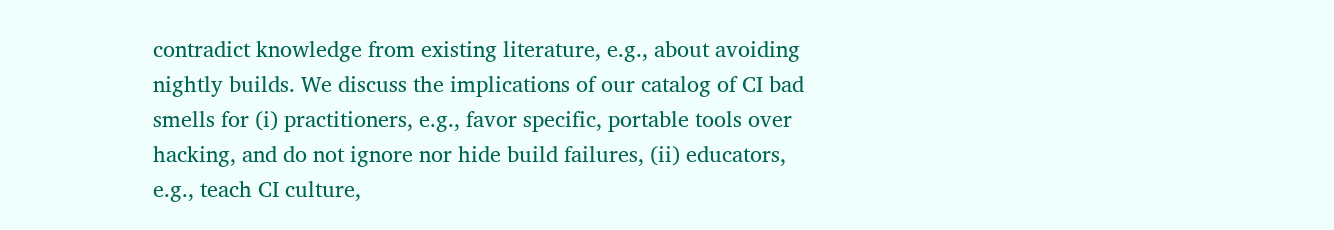contradict knowledge from existing literature, e.g., about avoiding nightly builds. We discuss the implications of our catalog of CI bad smells for (i) practitioners, e.g., favor specific, portable tools over hacking, and do not ignore nor hide build failures, (ii) educators, e.g., teach CI culture,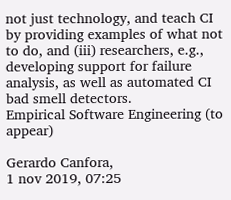not just technology, and teach CI by providing examples of what not to do, and (iii) researchers, e.g., developing support for failure analysis, as well as automated CI bad smell detectors.
Empirical Software Engineering (to appear)

Gerardo Canfora,
1 nov 2019, 07:25